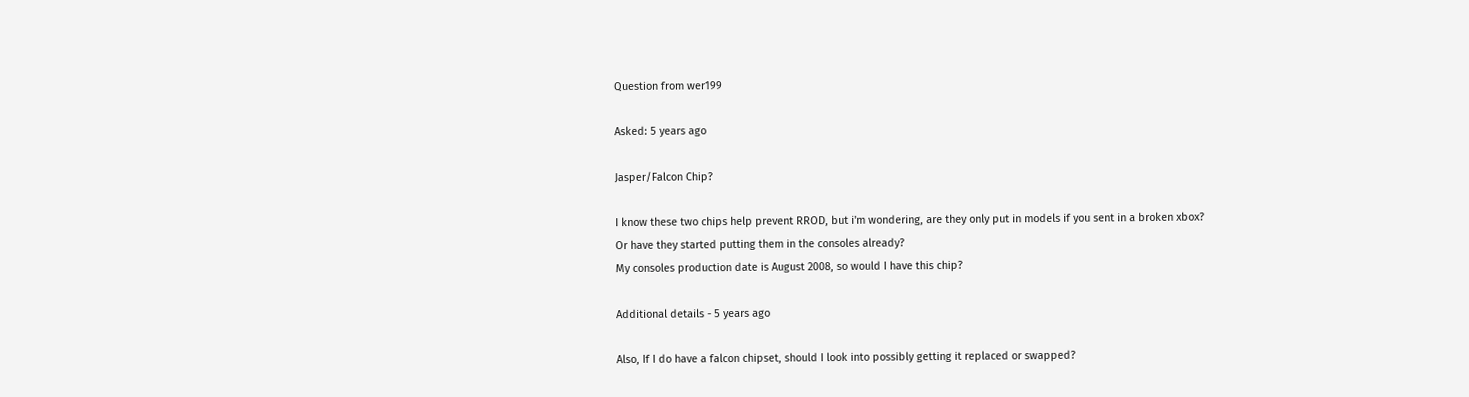Question from wer199

Asked: 5 years ago

Jasper/Falcon Chip?

I know these two chips help prevent RROD, but i'm wondering, are they only put in models if you sent in a broken xbox?
Or have they started putting them in the consoles already?
My consoles production date is August 2008, so would I have this chip?

Additional details - 5 years ago

Also, If I do have a falcon chipset, should I look into possibly getting it replaced or swapped?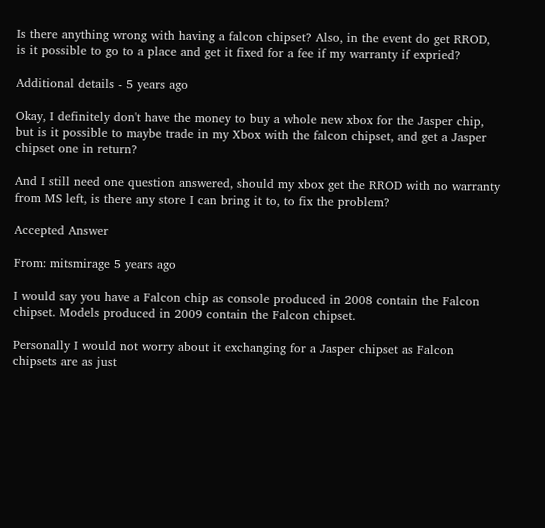Is there anything wrong with having a falcon chipset? Also, in the event do get RROD, is it possible to go to a place and get it fixed for a fee if my warranty if expried?

Additional details - 5 years ago

Okay, I definitely don't have the money to buy a whole new xbox for the Jasper chip, but is it possible to maybe trade in my Xbox with the falcon chipset, and get a Jasper chipset one in return?

And I still need one question answered, should my xbox get the RROD with no warranty from MS left, is there any store I can bring it to, to fix the problem?

Accepted Answer

From: mitsmirage 5 years ago

I would say you have a Falcon chip as console produced in 2008 contain the Falcon chipset. Models produced in 2009 contain the Falcon chipset.

Personally I would not worry about it exchanging for a Jasper chipset as Falcon chipsets are as just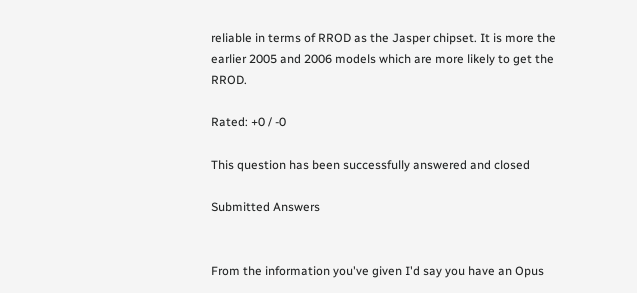reliable in terms of RROD as the Jasper chipset. It is more the earlier 2005 and 2006 models which are more likely to get the RROD.

Rated: +0 / -0

This question has been successfully answered and closed

Submitted Answers


From the information you've given I'd say you have an Opus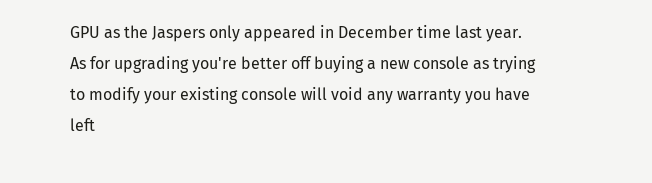GPU as the Jaspers only appeared in December time last year. As for upgrading you're better off buying a new console as trying to modify your existing console will void any warranty you have left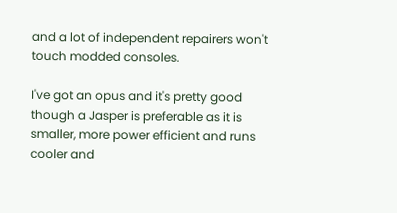and a lot of independent repairers won't touch modded consoles.

I've got an opus and it's pretty good though a Jasper is preferable as it is smaller, more power efficient and runs cooler and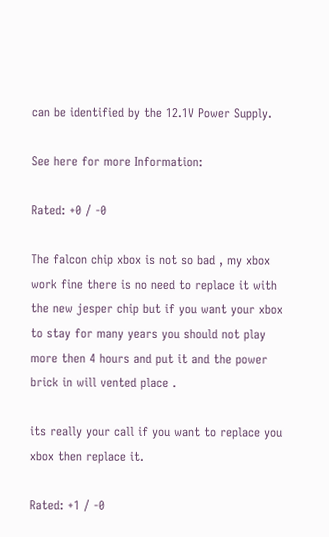can be identified by the 12.1V Power Supply.

See here for more Information:

Rated: +0 / -0

The falcon chip xbox is not so bad , my xbox work fine there is no need to replace it with the new jesper chip but if you want your xbox to stay for many years you should not play more then 4 hours and put it and the power brick in will vented place .

its really your call if you want to replace you xbox then replace it.

Rated: +1 / -0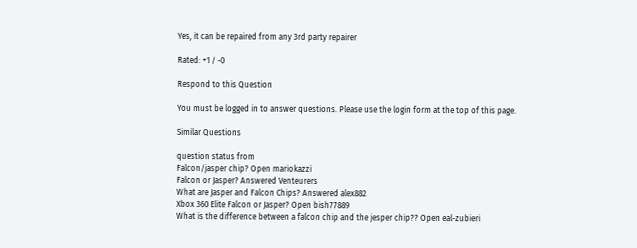Yes, it can be repaired from any 3rd party repairer

Rated: +1 / -0

Respond to this Question

You must be logged in to answer questions. Please use the login form at the top of this page.

Similar Questions

question status from
Falcon/jasper chip? Open mariokazzi
Falcon or Jasper? Answered Venteurers
What are Jasper and Falcon Chips? Answered alex882
Xbox 360 Elite Falcon or Jasper? Open bish77889
What is the difference between a falcon chip and the jesper chip?? Open eal-zubieri